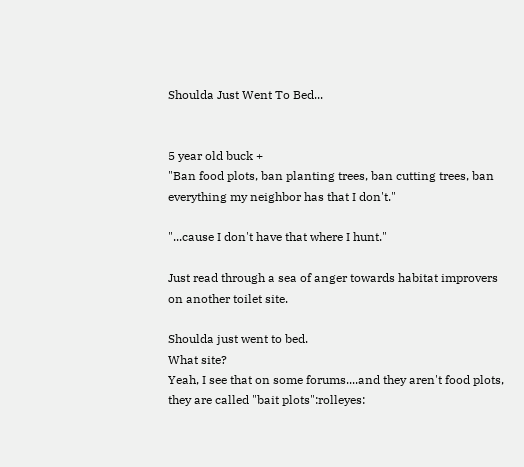Shoulda Just Went To Bed...


5 year old buck +
"Ban food plots, ban planting trees, ban cutting trees, ban everything my neighbor has that I don't."

"...cause I don't have that where I hunt."

Just read through a sea of anger towards habitat improvers on another toilet site.

Shoulda just went to bed.
What site?
Yeah, I see that on some forums....and they aren't food plots, they are called "bait plots":rolleyes: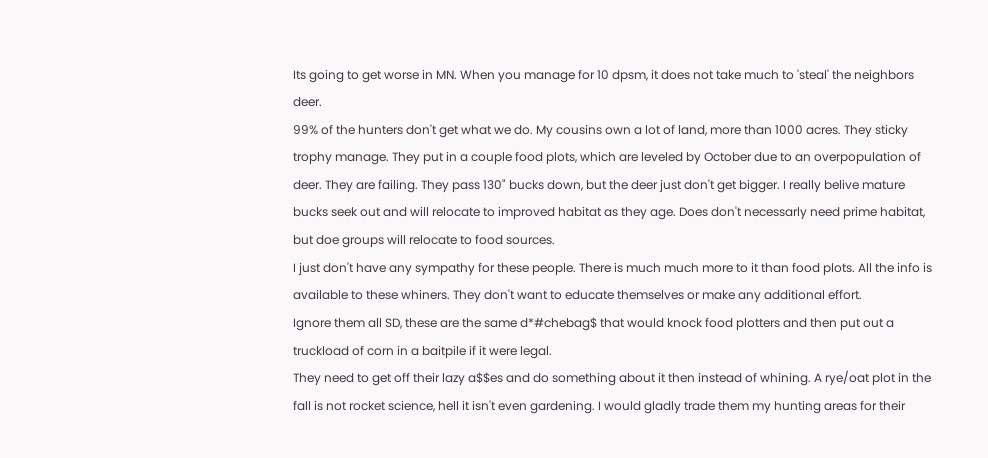Its going to get worse in MN. When you manage for 10 dpsm, it does not take much to 'steal' the neighbors deer.
99% of the hunters don't get what we do. My cousins own a lot of land, more than 1000 acres. They sticky trophy manage. They put in a couple food plots, which are leveled by October due to an overpopulation of deer. They are failing. They pass 130" bucks down, but the deer just don't get bigger. I really belive mature bucks seek out and will relocate to improved habitat as they age. Does don't necessarly need prime habitat, but doe groups will relocate to food sources.
I just don't have any sympathy for these people. There is much much more to it than food plots. All the info is available to these whiners. They don't want to educate themselves or make any additional effort.
Ignore them all SD, these are the same d*#chebag$ that would knock food plotters and then put out a truckload of corn in a baitpile if it were legal.
They need to get off their lazy a$$es and do something about it then instead of whining. A rye/oat plot in the fall is not rocket science, hell it isn't even gardening. I would gladly trade them my hunting areas for their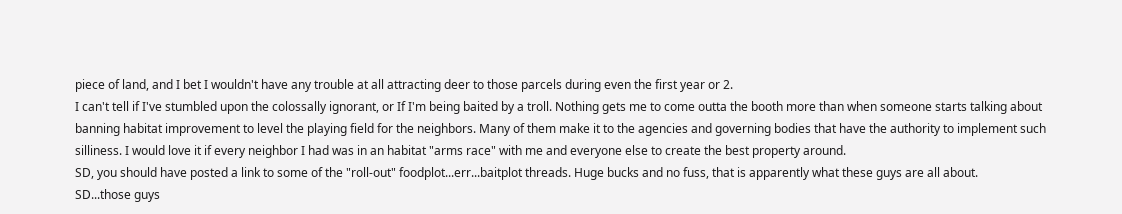piece of land, and I bet I wouldn't have any trouble at all attracting deer to those parcels during even the first year or 2.
I can't tell if I've stumbled upon the colossally ignorant, or If I'm being baited by a troll. Nothing gets me to come outta the booth more than when someone starts talking about banning habitat improvement to level the playing field for the neighbors. Many of them make it to the agencies and governing bodies that have the authority to implement such silliness. I would love it if every neighbor I had was in an habitat "arms race" with me and everyone else to create the best property around.
SD, you should have posted a link to some of the "roll-out" foodplot...err...baitplot threads. Huge bucks and no fuss, that is apparently what these guys are all about.
SD...those guys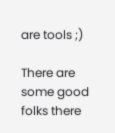are tools ;)

There are some good folks there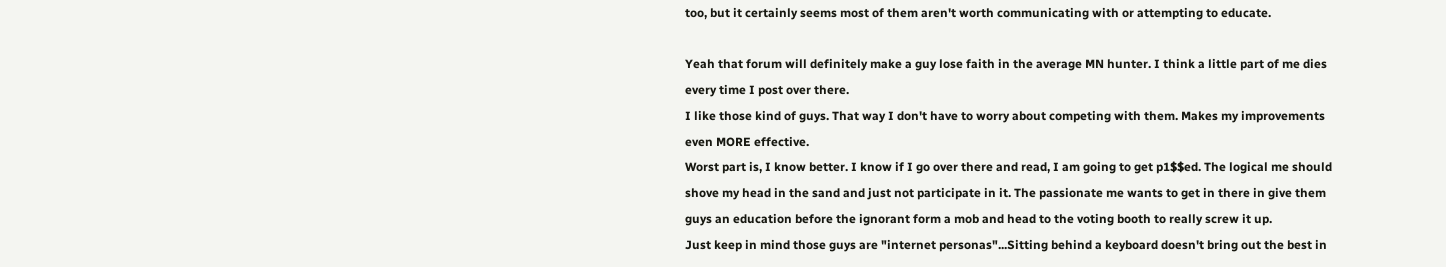too, but it certainly seems most of them aren't worth communicating with or attempting to educate.

Yeah that forum will definitely make a guy lose faith in the average MN hunter. I think a little part of me dies every time I post over there.
I like those kind of guys. That way I don't have to worry about competing with them. Makes my improvements even MORE effective.
Worst part is, I know better. I know if I go over there and read, I am going to get p1$$ed. The logical me should shove my head in the sand and just not participate in it. The passionate me wants to get in there in give them guys an education before the ignorant form a mob and head to the voting booth to really screw it up.
Just keep in mind those guys are "internet personas"...Sitting behind a keyboard doesn't bring out the best in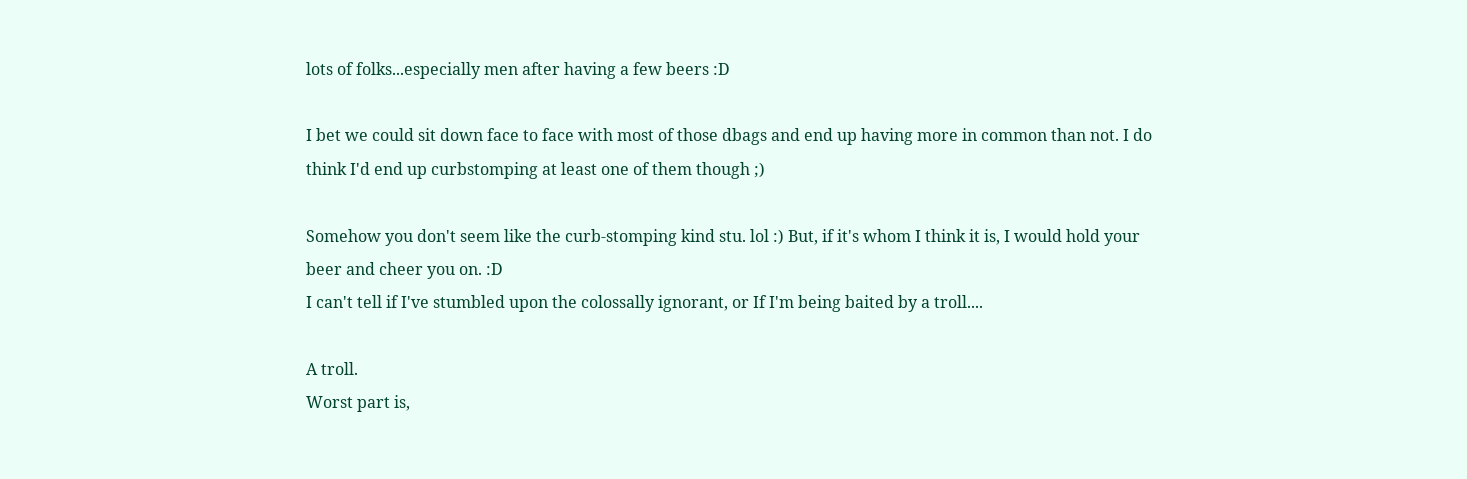lots of folks...especially men after having a few beers :D

I bet we could sit down face to face with most of those dbags and end up having more in common than not. I do think I'd end up curbstomping at least one of them though ;)

Somehow you don't seem like the curb-stomping kind stu. lol :) But, if it's whom I think it is, I would hold your beer and cheer you on. :D
I can't tell if I've stumbled upon the colossally ignorant, or If I'm being baited by a troll....

A troll.
Worst part is,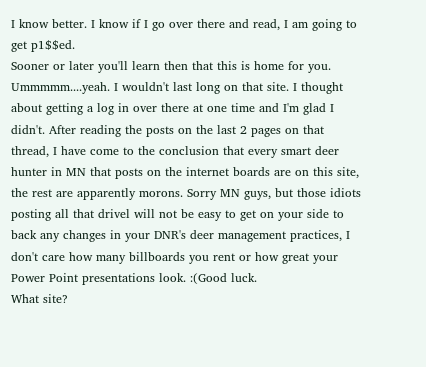I know better. I know if I go over there and read, I am going to get p1$$ed.
Sooner or later you'll learn then that this is home for you.
Ummmmm....yeah. I wouldn't last long on that site. I thought about getting a log in over there at one time and I'm glad I didn't. After reading the posts on the last 2 pages on that thread, I have come to the conclusion that every smart deer hunter in MN that posts on the internet boards are on this site, the rest are apparently morons. Sorry MN guys, but those idiots posting all that drivel will not be easy to get on your side to back any changes in your DNR's deer management practices, I don't care how many billboards you rent or how great your Power Point presentations look. :(Good luck.
What site?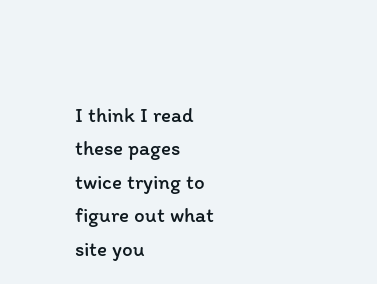I think I read these pages twice trying to figure out what site you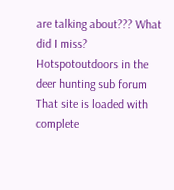are talking about??? What did I miss?
Hotspotoutdoors in the deer hunting sub forum
That site is loaded with complete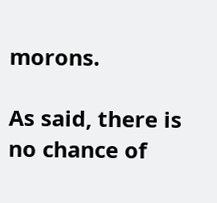morons.

As said, there is no chance of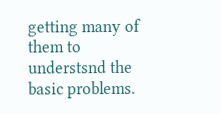getting many of them to understsnd the basic problems.